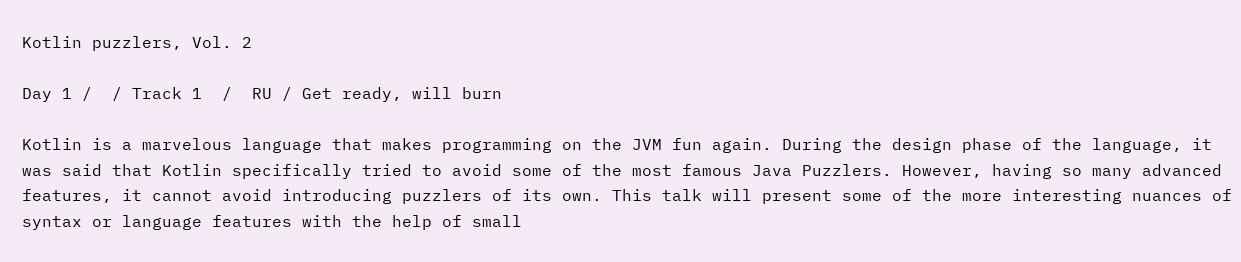Kotlin puzzlers, Vol. 2

Day 1 /  / Track 1  /  RU / Get ready, will burn

Kotlin is a marvelous language that makes programming on the JVM fun again. During the design phase of the language, it was said that Kotlin specifically tried to avoid some of the most famous Java Puzzlers. However, having so many advanced features, it cannot avoid introducing puzzlers of its own. This talk will present some of the more interesting nuances of syntax or language features with the help of small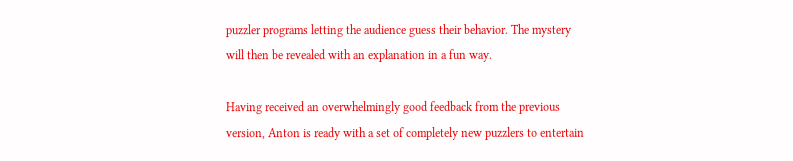puzzler programs letting the audience guess their behavior. The mystery will then be revealed with an explanation in a fun way.

Having received an overwhelmingly good feedback from the previous version, Anton is ready with a set of completely new puzzlers to entertain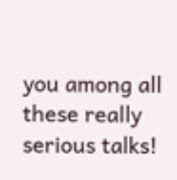you among all these really serious talks!